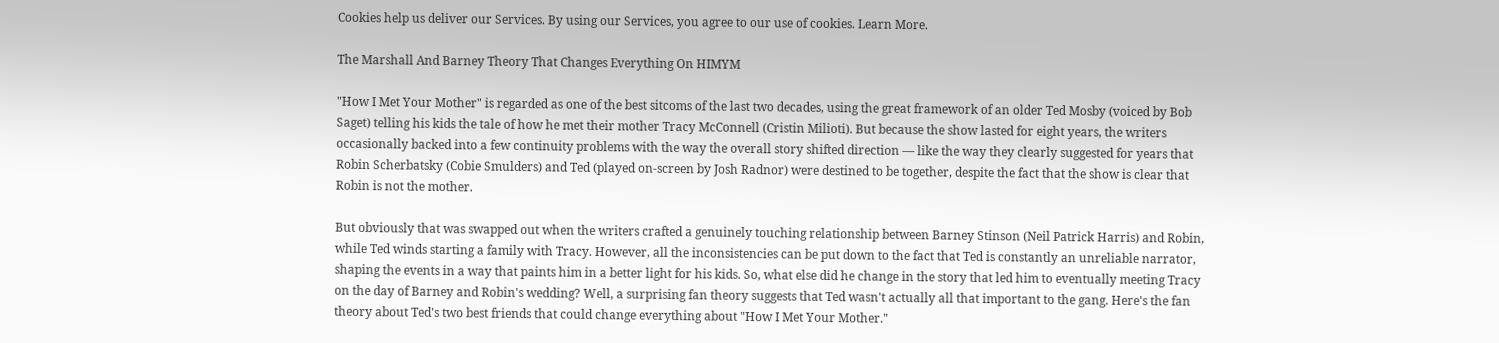Cookies help us deliver our Services. By using our Services, you agree to our use of cookies. Learn More.

The Marshall And Barney Theory That Changes Everything On HIMYM

"How I Met Your Mother" is regarded as one of the best sitcoms of the last two decades, using the great framework of an older Ted Mosby (voiced by Bob Saget) telling his kids the tale of how he met their mother Tracy McConnell (Cristin Milioti). But because the show lasted for eight years, the writers occasionally backed into a few continuity problems with the way the overall story shifted direction — like the way they clearly suggested for years that Robin Scherbatsky (Cobie Smulders) and Ted (played on-screen by Josh Radnor) were destined to be together, despite the fact that the show is clear that Robin is not the mother.

But obviously that was swapped out when the writers crafted a genuinely touching relationship between Barney Stinson (Neil Patrick Harris) and Robin, while Ted winds starting a family with Tracy. However, all the inconsistencies can be put down to the fact that Ted is constantly an unreliable narrator, shaping the events in a way that paints him in a better light for his kids. So, what else did he change in the story that led him to eventually meeting Tracy on the day of Barney and Robin's wedding? Well, a surprising fan theory suggests that Ted wasn't actually all that important to the gang. Here's the fan theory about Ted's two best friends that could change everything about "How I Met Your Mother."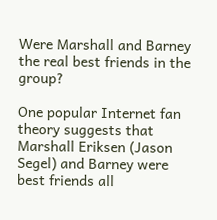Were Marshall and Barney the real best friends in the group?

One popular Internet fan theory suggests that Marshall Eriksen (Jason Segel) and Barney were best friends all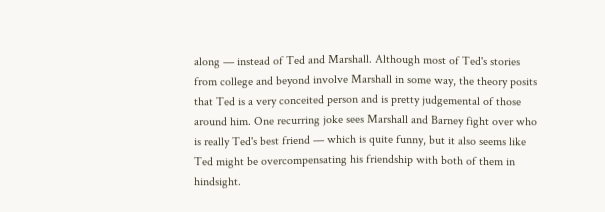along — instead of Ted and Marshall. Although most of Ted's stories from college and beyond involve Marshall in some way, the theory posits that Ted is a very conceited person and is pretty judgemental of those around him. One recurring joke sees Marshall and Barney fight over who is really Ted's best friend — which is quite funny, but it also seems like Ted might be overcompensating his friendship with both of them in hindsight.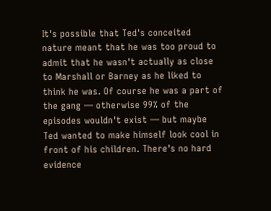It's possible that Ted's conceited nature meant that he was too proud to admit that he wasn't actually as close to Marshall or Barney as he liked to think he was. Of course he was a part of the gang — otherwise 99% of the episodes wouldn't exist — but maybe Ted wanted to make himself look cool in front of his children. There's no hard evidence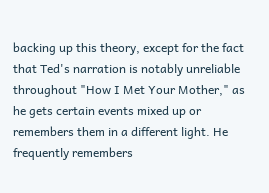backing up this theory, except for the fact that Ted's narration is notably unreliable throughout "How I Met Your Mother," as he gets certain events mixed up or remembers them in a different light. He frequently remembers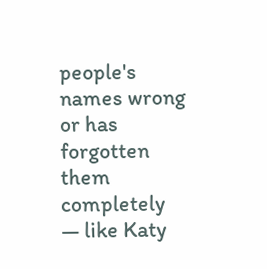people's names wrong or has forgotten them completely — like Katy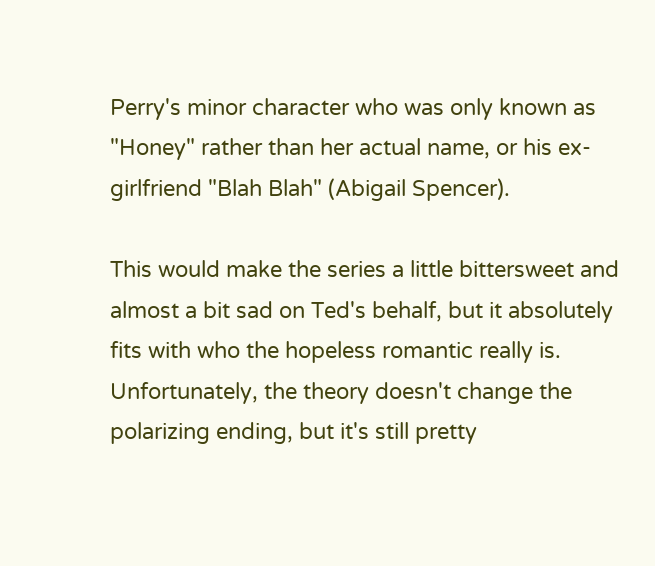Perry's minor character who was only known as "Honey" rather than her actual name, or his ex-girlfriend "Blah Blah" (Abigail Spencer).

This would make the series a little bittersweet and almost a bit sad on Ted's behalf, but it absolutely fits with who the hopeless romantic really is. Unfortunately, the theory doesn't change the polarizing ending, but it's still pretty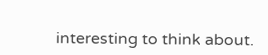interesting to think about.